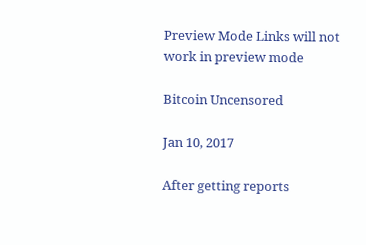Preview Mode Links will not work in preview mode

Bitcoin Uncensored

Jan 10, 2017

After getting reports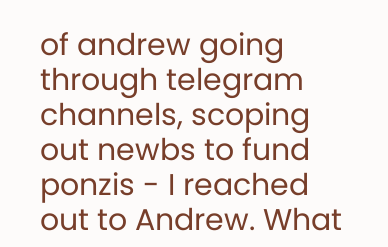of andrew going through telegram channels, scoping out newbs to fund ponzis - I reached out to Andrew. What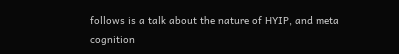follows is a talk about the nature of HYIP, and meta cognition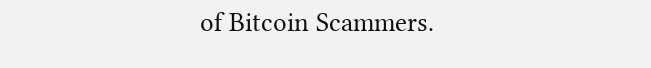of Bitcoin Scammers.